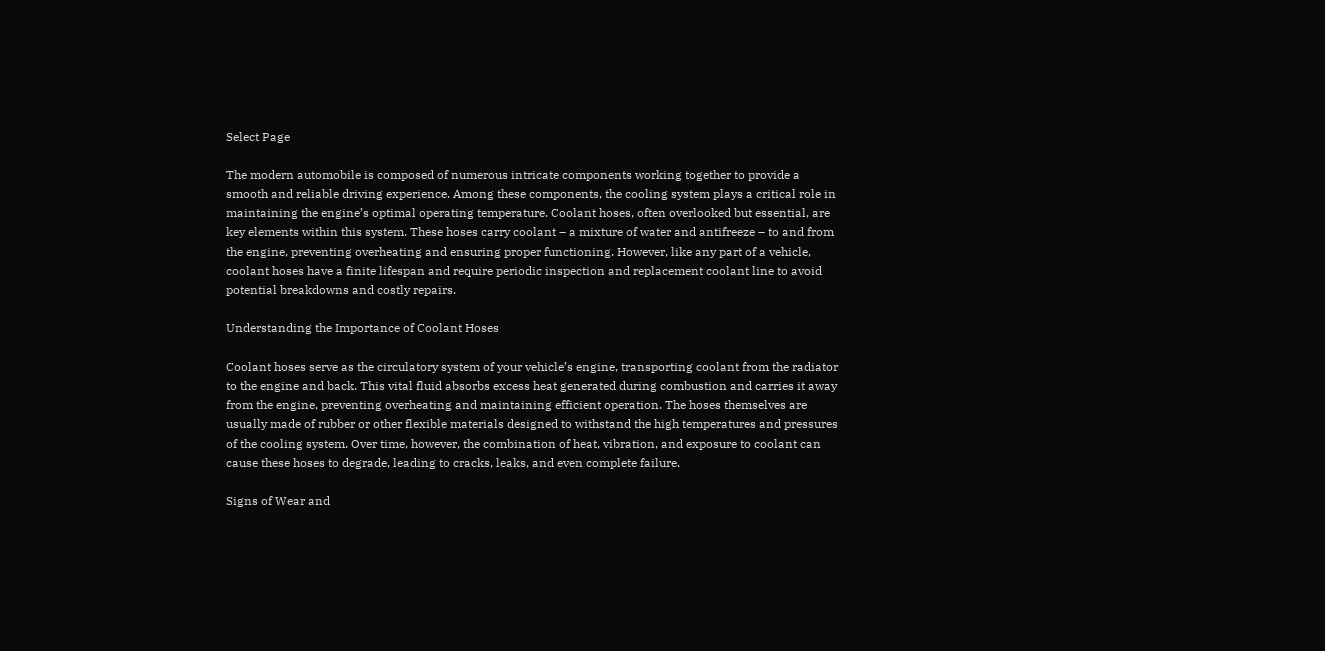Select Page

The modern automobile is composed of numerous intricate components working together to provide a smooth and reliable driving experience. Among these components, the cooling system plays a critical role in maintaining the engine’s optimal operating temperature. Coolant hoses, often overlooked but essential, are key elements within this system. These hoses carry coolant – a mixture of water and antifreeze – to and from the engine, preventing overheating and ensuring proper functioning. However, like any part of a vehicle, coolant hoses have a finite lifespan and require periodic inspection and replacement coolant line to avoid potential breakdowns and costly repairs.

Understanding the Importance of Coolant Hoses

Coolant hoses serve as the circulatory system of your vehicle’s engine, transporting coolant from the radiator to the engine and back. This vital fluid absorbs excess heat generated during combustion and carries it away from the engine, preventing overheating and maintaining efficient operation. The hoses themselves are usually made of rubber or other flexible materials designed to withstand the high temperatures and pressures of the cooling system. Over time, however, the combination of heat, vibration, and exposure to coolant can cause these hoses to degrade, leading to cracks, leaks, and even complete failure.

Signs of Wear and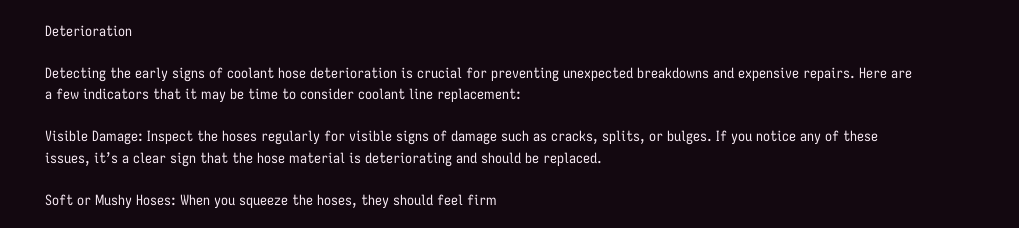Deterioration

Detecting the early signs of coolant hose deterioration is crucial for preventing unexpected breakdowns and expensive repairs. Here are a few indicators that it may be time to consider coolant line replacement:

Visible Damage: Inspect the hoses regularly for visible signs of damage such as cracks, splits, or bulges. If you notice any of these issues, it’s a clear sign that the hose material is deteriorating and should be replaced.

Soft or Mushy Hoses: When you squeeze the hoses, they should feel firm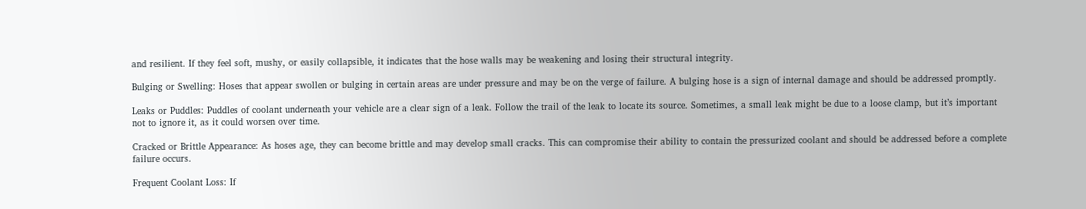and resilient. If they feel soft, mushy, or easily collapsible, it indicates that the hose walls may be weakening and losing their structural integrity.

Bulging or Swelling: Hoses that appear swollen or bulging in certain areas are under pressure and may be on the verge of failure. A bulging hose is a sign of internal damage and should be addressed promptly.

Leaks or Puddles: Puddles of coolant underneath your vehicle are a clear sign of a leak. Follow the trail of the leak to locate its source. Sometimes, a small leak might be due to a loose clamp, but it’s important not to ignore it, as it could worsen over time.

Cracked or Brittle Appearance: As hoses age, they can become brittle and may develop small cracks. This can compromise their ability to contain the pressurized coolant and should be addressed before a complete failure occurs.

Frequent Coolant Loss: If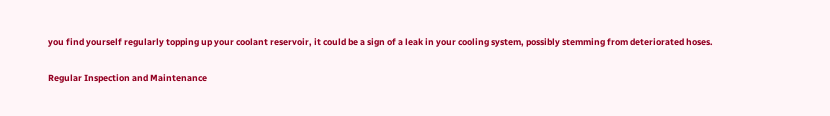you find yourself regularly topping up your coolant reservoir, it could be a sign of a leak in your cooling system, possibly stemming from deteriorated hoses.

Regular Inspection and Maintenance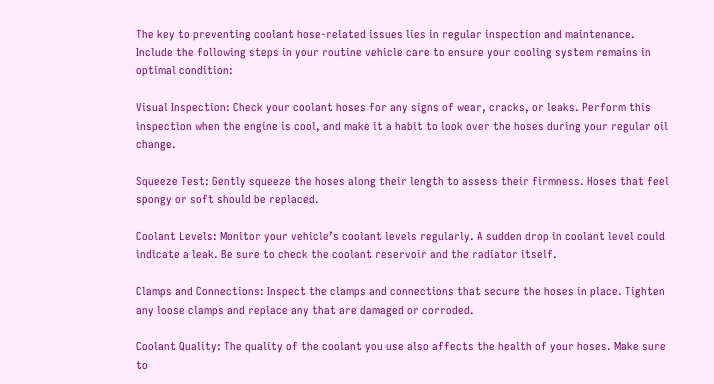The key to preventing coolant hose-related issues lies in regular inspection and maintenance. Include the following steps in your routine vehicle care to ensure your cooling system remains in optimal condition:

Visual Inspection: Check your coolant hoses for any signs of wear, cracks, or leaks. Perform this inspection when the engine is cool, and make it a habit to look over the hoses during your regular oil change.

Squeeze Test: Gently squeeze the hoses along their length to assess their firmness. Hoses that feel spongy or soft should be replaced.

Coolant Levels: Monitor your vehicle’s coolant levels regularly. A sudden drop in coolant level could indicate a leak. Be sure to check the coolant reservoir and the radiator itself.

Clamps and Connections: Inspect the clamps and connections that secure the hoses in place. Tighten any loose clamps and replace any that are damaged or corroded.

Coolant Quality: The quality of the coolant you use also affects the health of your hoses. Make sure to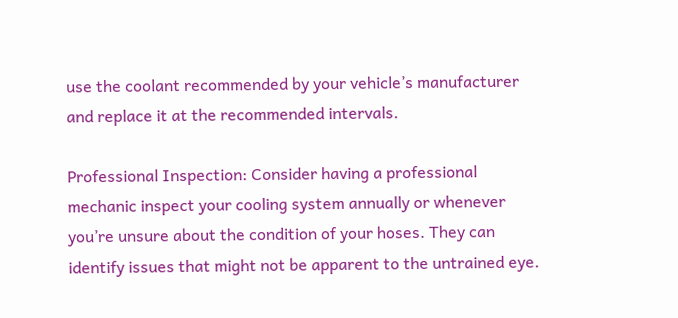use the coolant recommended by your vehicle’s manufacturer and replace it at the recommended intervals.

Professional Inspection: Consider having a professional mechanic inspect your cooling system annually or whenever you’re unsure about the condition of your hoses. They can identify issues that might not be apparent to the untrained eye.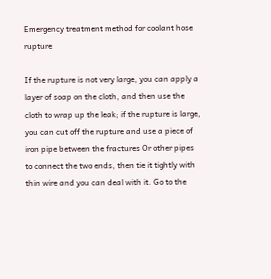Emergency treatment method for coolant hose rupture

If the rupture is not very large, you can apply a layer of soap on the cloth, and then use the cloth to wrap up the leak; if the rupture is large, you can cut off the rupture and use a piece of iron pipe between the fractures Or other pipes to connect the two ends, then tie it tightly with thin wire and you can deal with it. Go to the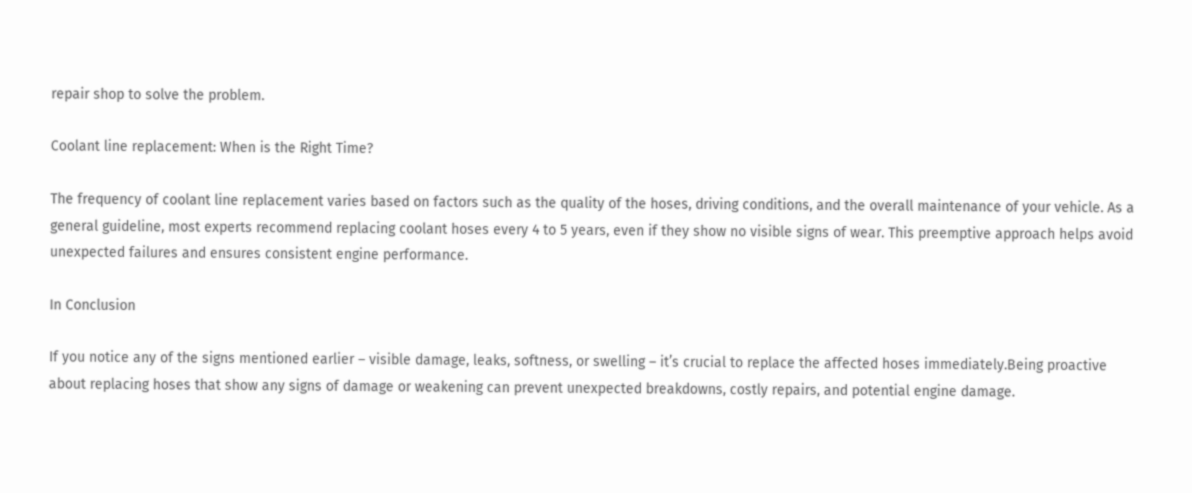repair shop to solve the problem.

Coolant line replacement: When is the Right Time?

The frequency of coolant line replacement varies based on factors such as the quality of the hoses, driving conditions, and the overall maintenance of your vehicle. As a general guideline, most experts recommend replacing coolant hoses every 4 to 5 years, even if they show no visible signs of wear. This preemptive approach helps avoid unexpected failures and ensures consistent engine performance.

In Conclusion

If you notice any of the signs mentioned earlier – visible damage, leaks, softness, or swelling – it’s crucial to replace the affected hoses immediately.Being proactive about replacing hoses that show any signs of damage or weakening can prevent unexpected breakdowns, costly repairs, and potential engine damage.